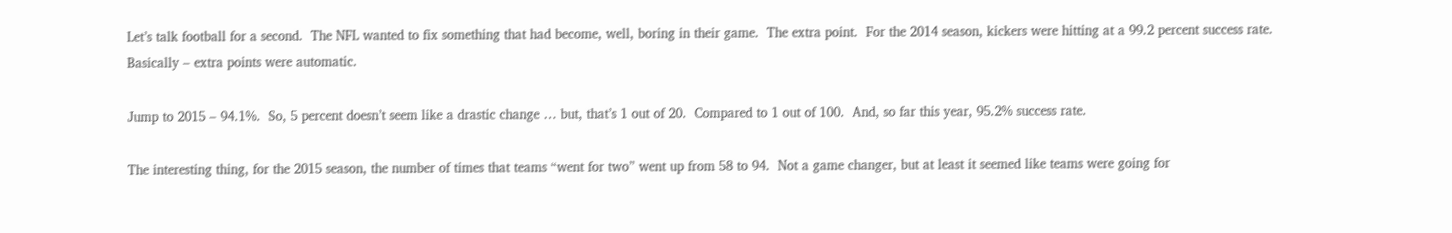Let’s talk football for a second.  The NFL wanted to fix something that had become, well, boring in their game.  The extra point.  For the 2014 season, kickers were hitting at a 99.2 percent success rate.  Basically – extra points were automatic.

Jump to 2015 – 94.1%.  So, 5 percent doesn’t seem like a drastic change … but, that’s 1 out of 20.  Compared to 1 out of 100.  And, so far this year, 95.2% success rate.

The interesting thing, for the 2015 season, the number of times that teams “went for two” went up from 58 to 94.  Not a game changer, but at least it seemed like teams were going for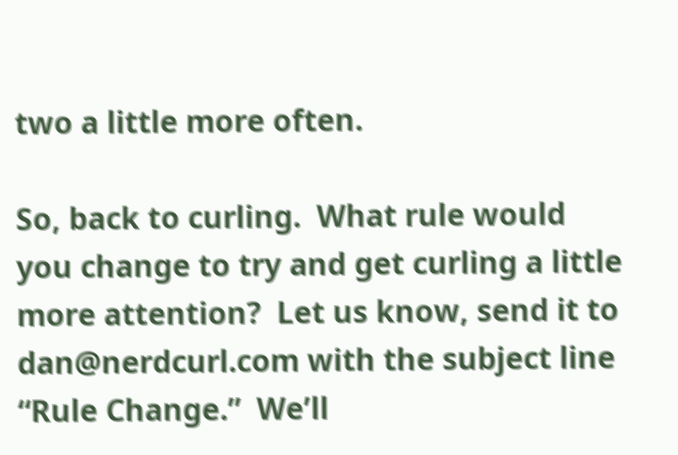two a little more often.

So, back to curling.  What rule would you change to try and get curling a little more attention?  Let us know, send it to dan@nerdcurl.com with the subject line “Rule Change.”  We’ll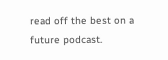read off the best on a future podcast.